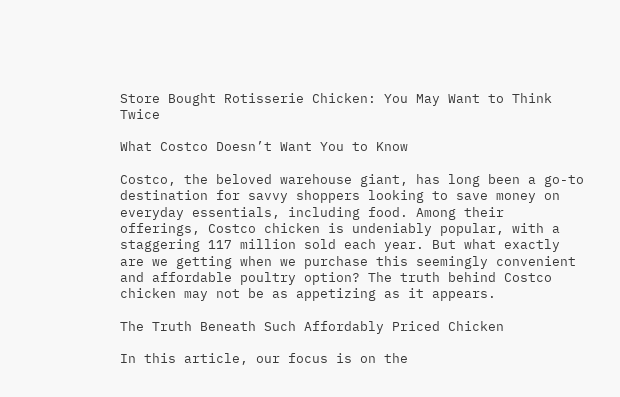Store Bought Rotisserie Chicken: You May Want to Think Twice

What Costco Doesn’t Want You to Know

Costco, the beloved warehouse giant, has long been a go-to destination for savvy shoppers looking to save money on everyday essentials, including food. Among their offerings, Costco chicken is undeniably popular, with a staggering 117 million sold each year. But what exactly are we getting when we purchase this seemingly convenient and affordable poultry option? The truth behind Costco chicken may not be as appetizing as it appears.

The Truth Beneath Such Affordably Priced Chicken

In this article, our focus is on the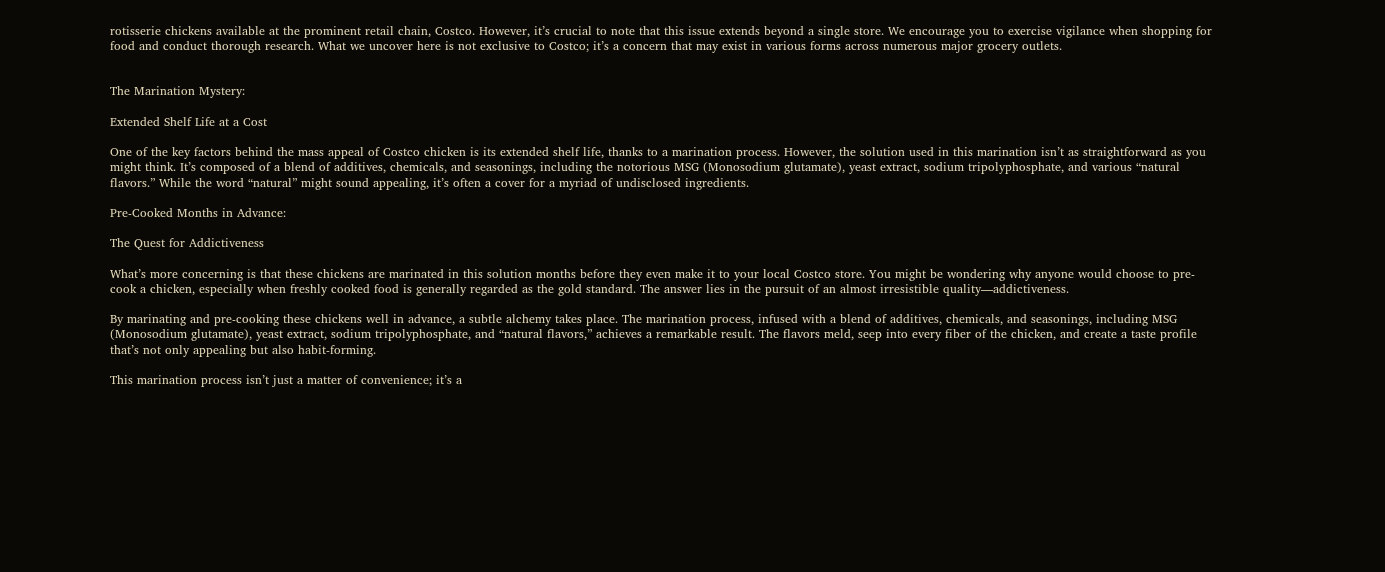rotisserie chickens available at the prominent retail chain, Costco. However, it’s crucial to note that this issue extends beyond a single store. We encourage you to exercise vigilance when shopping for food and conduct thorough research. What we uncover here is not exclusive to Costco; it’s a concern that may exist in various forms across numerous major grocery outlets.


The Marination Mystery:

Extended Shelf Life at a Cost

One of the key factors behind the mass appeal of Costco chicken is its extended shelf life, thanks to a marination process. However, the solution used in this marination isn’t as straightforward as you might think. It’s composed of a blend of additives, chemicals, and seasonings, including the notorious MSG (Monosodium glutamate), yeast extract, sodium tripolyphosphate, and various “natural flavors.” While the word “natural” might sound appealing, it’s often a cover for a myriad of undisclosed ingredients.

Pre-Cooked Months in Advance:

The Quest for Addictiveness

What’s more concerning is that these chickens are marinated in this solution months before they even make it to your local Costco store. You might be wondering why anyone would choose to pre-cook a chicken, especially when freshly cooked food is generally regarded as the gold standard. The answer lies in the pursuit of an almost irresistible quality—addictiveness.

By marinating and pre-cooking these chickens well in advance, a subtle alchemy takes place. The marination process, infused with a blend of additives, chemicals, and seasonings, including MSG (Monosodium glutamate), yeast extract, sodium tripolyphosphate, and “natural flavors,” achieves a remarkable result. The flavors meld, seep into every fiber of the chicken, and create a taste profile that’s not only appealing but also habit-forming.

This marination process isn’t just a matter of convenience; it’s a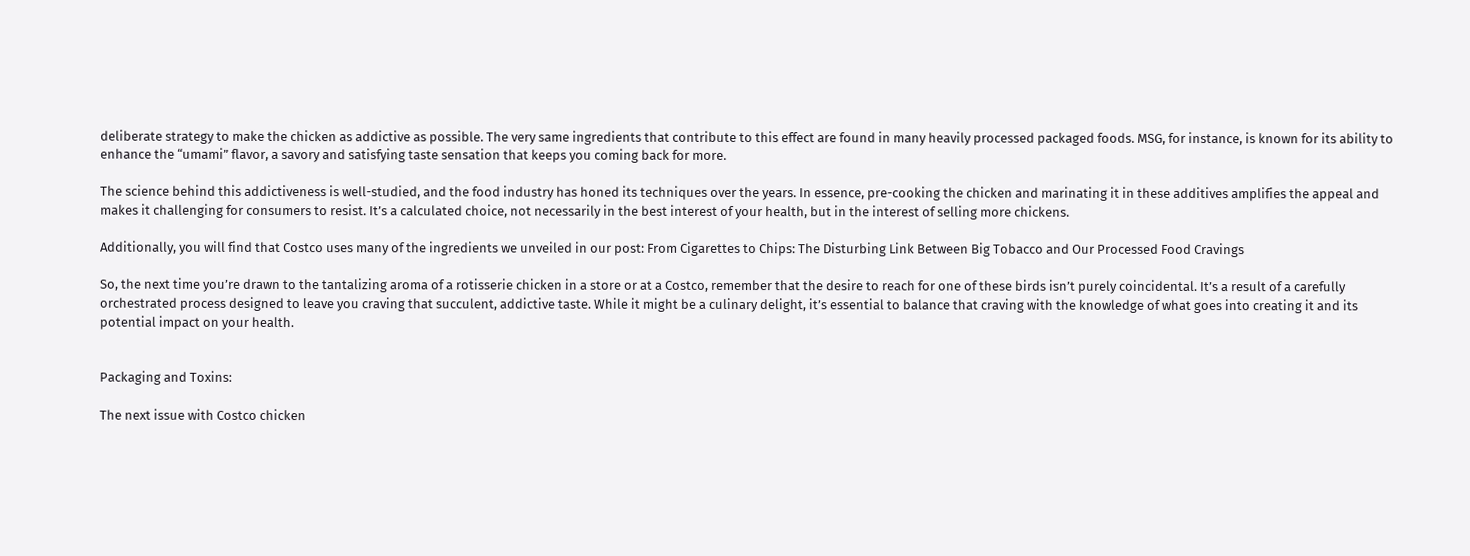deliberate strategy to make the chicken as addictive as possible. The very same ingredients that contribute to this effect are found in many heavily processed packaged foods. MSG, for instance, is known for its ability to enhance the “umami” flavor, a savory and satisfying taste sensation that keeps you coming back for more.

The science behind this addictiveness is well-studied, and the food industry has honed its techniques over the years. In essence, pre-cooking the chicken and marinating it in these additives amplifies the appeal and makes it challenging for consumers to resist. It’s a calculated choice, not necessarily in the best interest of your health, but in the interest of selling more chickens.

Additionally, you will find that Costco uses many of the ingredients we unveiled in our post: From Cigarettes to Chips: The Disturbing Link Between Big Tobacco and Our Processed Food Cravings

So, the next time you’re drawn to the tantalizing aroma of a rotisserie chicken in a store or at a Costco, remember that the desire to reach for one of these birds isn’t purely coincidental. It’s a result of a carefully orchestrated process designed to leave you craving that succulent, addictive taste. While it might be a culinary delight, it’s essential to balance that craving with the knowledge of what goes into creating it and its potential impact on your health.


Packaging and Toxins:

The next issue with Costco chicken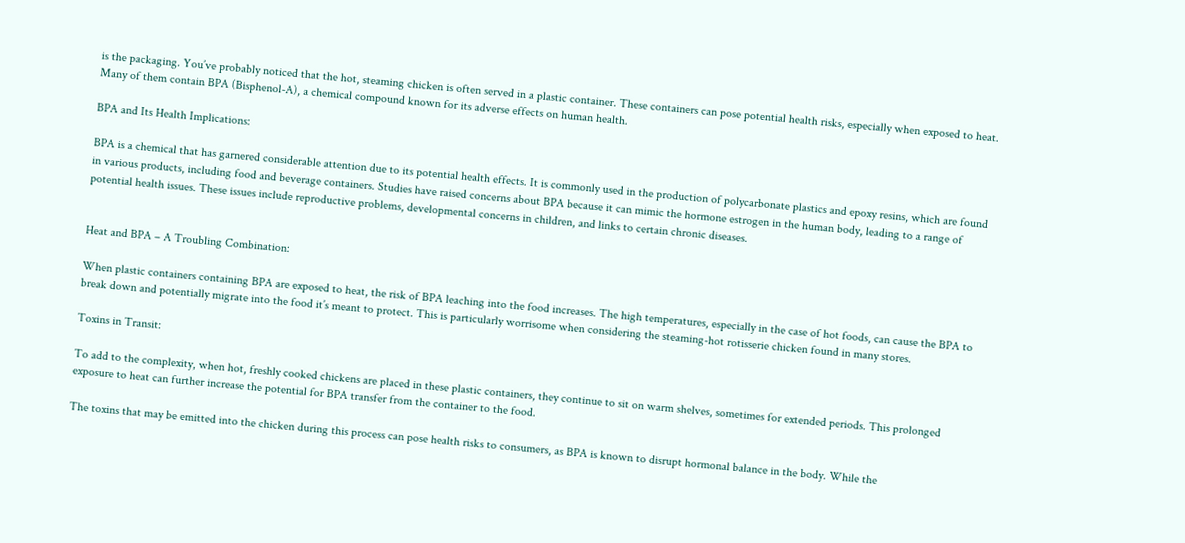is the packaging. You’ve probably noticed that the hot, steaming chicken is often served in a plastic container. These containers can pose potential health risks, especially when exposed to heat. Many of them contain BPA (Bisphenol-A), a chemical compound known for its adverse effects on human health.

BPA and Its Health Implications:

BPA is a chemical that has garnered considerable attention due to its potential health effects. It is commonly used in the production of polycarbonate plastics and epoxy resins, which are found in various products, including food and beverage containers. Studies have raised concerns about BPA because it can mimic the hormone estrogen in the human body, leading to a range of potential health issues. These issues include reproductive problems, developmental concerns in children, and links to certain chronic diseases.


Heat and BPA – A Troubling Combination:

When plastic containers containing BPA are exposed to heat, the risk of BPA leaching into the food increases. The high temperatures, especially in the case of hot foods, can cause the BPA to break down and potentially migrate into the food it’s meant to protect. This is particularly worrisome when considering the steaming-hot rotisserie chicken found in many stores.

Toxins in Transit:

To add to the complexity, when hot, freshly cooked chickens are placed in these plastic containers, they continue to sit on warm shelves, sometimes for extended periods. This prolonged exposure to heat can further increase the potential for BPA transfer from the container to the food.

The toxins that may be emitted into the chicken during this process can pose health risks to consumers, as BPA is known to disrupt hormonal balance in the body. While the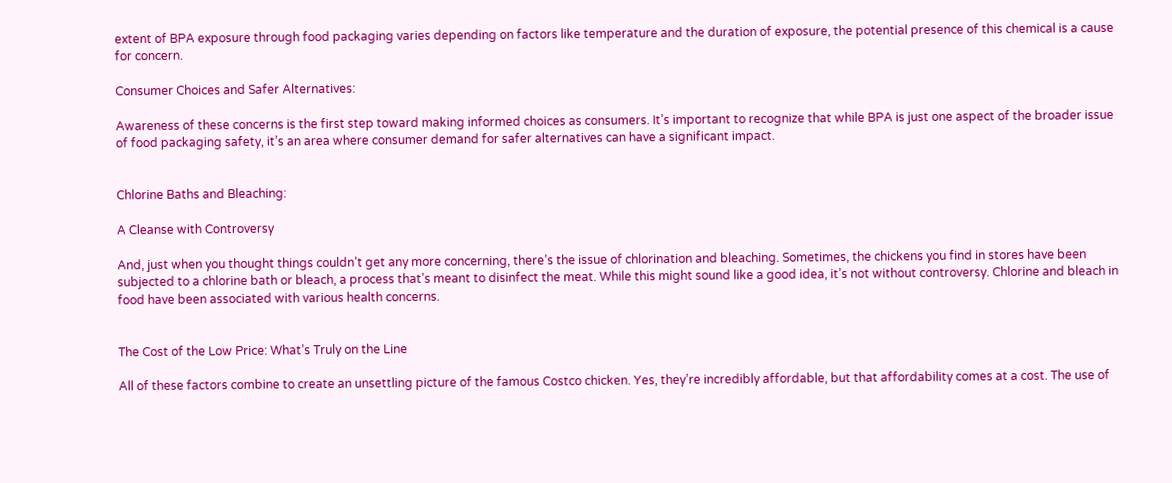extent of BPA exposure through food packaging varies depending on factors like temperature and the duration of exposure, the potential presence of this chemical is a cause for concern.

Consumer Choices and Safer Alternatives:

Awareness of these concerns is the first step toward making informed choices as consumers. It’s important to recognize that while BPA is just one aspect of the broader issue of food packaging safety, it’s an area where consumer demand for safer alternatives can have a significant impact.


Chlorine Baths and Bleaching:

A Cleanse with Controversy

And, just when you thought things couldn’t get any more concerning, there’s the issue of chlorination and bleaching. Sometimes, the chickens you find in stores have been subjected to a chlorine bath or bleach, a process that’s meant to disinfect the meat. While this might sound like a good idea, it’s not without controversy. Chlorine and bleach in food have been associated with various health concerns.


The Cost of the Low Price: What’s Truly on the Line

All of these factors combine to create an unsettling picture of the famous Costco chicken. Yes, they’re incredibly affordable, but that affordability comes at a cost. The use of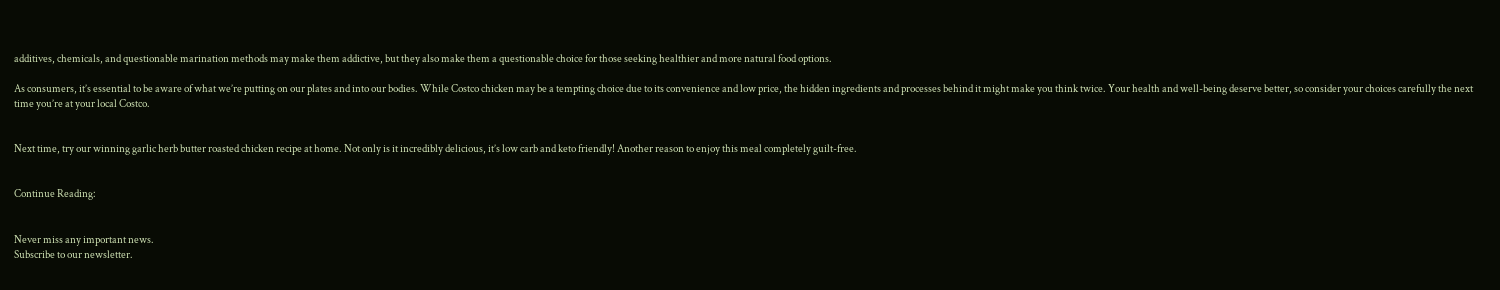additives, chemicals, and questionable marination methods may make them addictive, but they also make them a questionable choice for those seeking healthier and more natural food options.

As consumers, it’s essential to be aware of what we’re putting on our plates and into our bodies. While Costco chicken may be a tempting choice due to its convenience and low price, the hidden ingredients and processes behind it might make you think twice. Your health and well-being deserve better, so consider your choices carefully the next time you’re at your local Costco.


Next time, try our winning garlic herb butter roasted chicken recipe at home. Not only is it incredibly delicious, it’s low carb and keto friendly! Another reason to enjoy this meal completely guilt-free.


Continue Reading:


Never miss any important news.
Subscribe to our newsletter.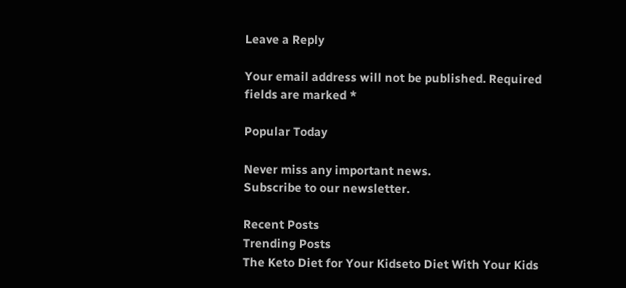Leave a Reply

Your email address will not be published. Required fields are marked *

Popular Today

Never miss any important news.
Subscribe to our newsletter.

Recent Posts
Trending Posts
The Keto Diet for Your Kidseto Diet With Your Kids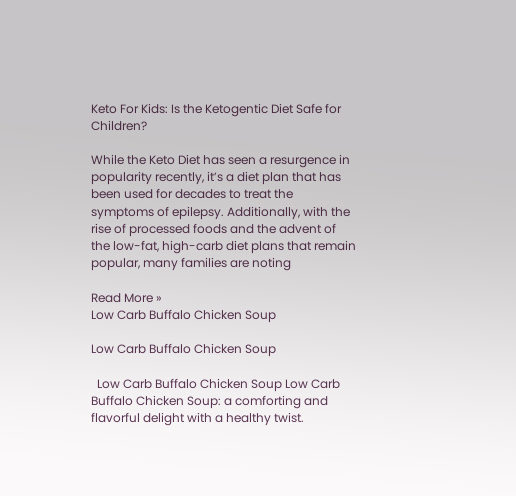Keto For Kids: Is the Ketogentic Diet Safe for Children?

While the Keto Diet has seen a resurgence in popularity recently, it’s a diet plan that has been used for decades to treat the symptoms of epilepsy. Additionally, with the rise of processed foods and the advent of the low-fat, high-carb diet plans that remain popular, many families are noting

Read More »
Low Carb Buffalo Chicken Soup

Low Carb Buffalo Chicken Soup

  Low Carb Buffalo Chicken Soup Low Carb Buffalo Chicken Soup: a comforting and flavorful delight with a healthy twist.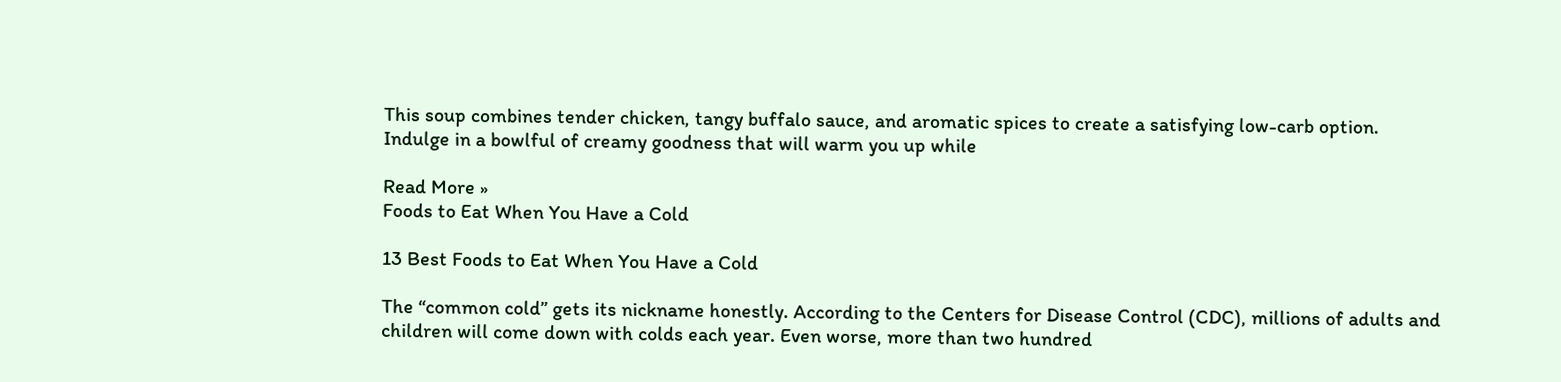This soup combines tender chicken, tangy buffalo sauce, and aromatic spices to create a satisfying low-carb option. Indulge in a bowlful of creamy goodness that will warm you up while

Read More »
Foods to Eat When You Have a Cold

13 Best Foods to Eat When You Have a Cold

The “common cold” gets its nickname honestly. According to the Centers for Disease Control (CDC), millions of adults and children will come down with colds each year. Even worse, more than two hundred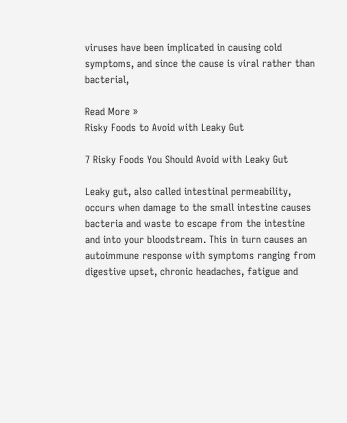viruses have been implicated in causing cold symptoms, and since the cause is viral rather than bacterial,

Read More »
Risky Foods to Avoid with Leaky Gut

7 Risky Foods You Should Avoid with Leaky Gut

Leaky gut, also called intestinal permeability, occurs when damage to the small intestine causes bacteria and waste to escape from the intestine and into your bloodstream. This in turn causes an autoimmune response with symptoms ranging from digestive upset, chronic headaches, fatigue and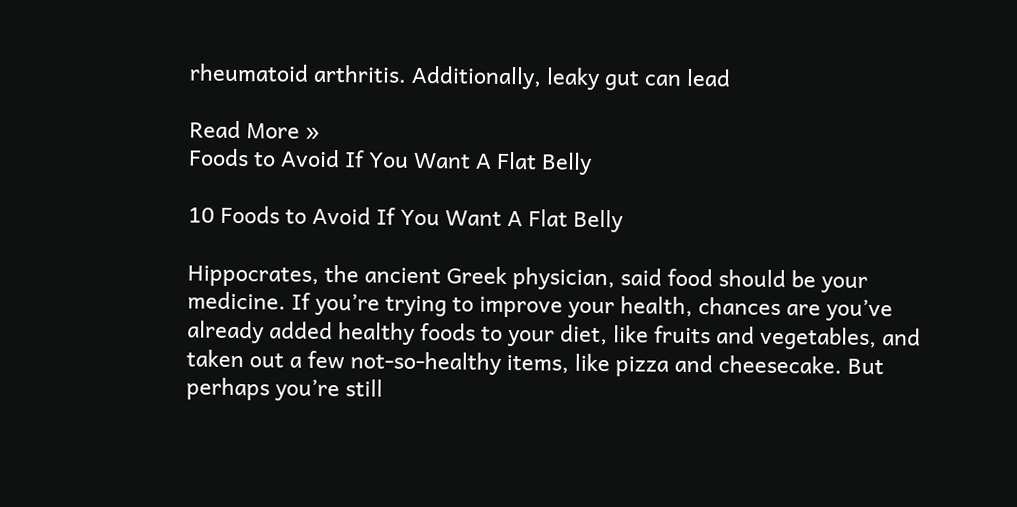rheumatoid arthritis. Additionally, leaky gut can lead

Read More »
Foods to Avoid If You Want A Flat Belly

10 Foods to Avoid If You Want A Flat Belly

Hippocrates, the ancient Greek physician, said food should be your medicine. If you’re trying to improve your health, chances are you’ve already added healthy foods to your diet, like fruits and vegetables, and taken out a few not-so-healthy items, like pizza and cheesecake. But perhaps you’re still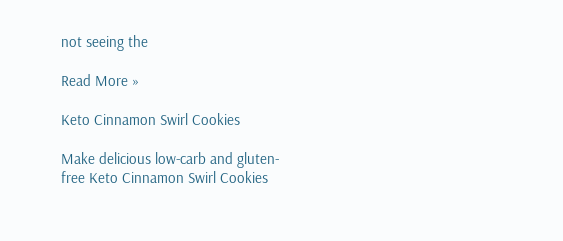not seeing the

Read More »

Keto Cinnamon Swirl Cookies

Make delicious low-carb and gluten-free Keto Cinnamon Swirl Cookies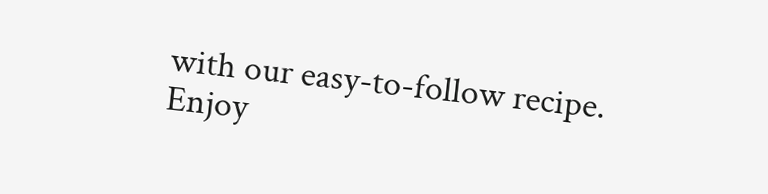with our easy-to-follow recipe. Enjoy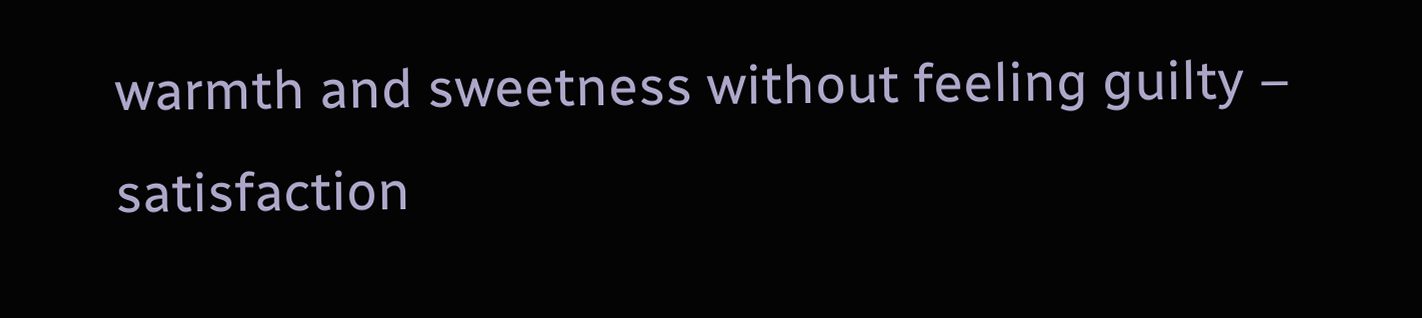warmth and sweetness without feeling guilty – satisfaction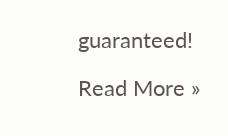guaranteed!

Read More »